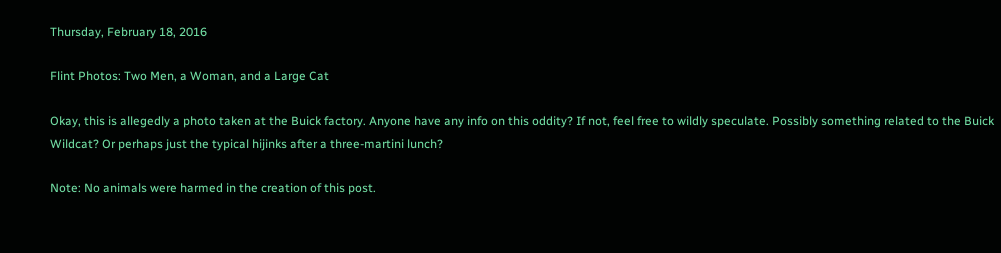Thursday, February 18, 2016

Flint Photos: Two Men, a Woman, and a Large Cat

Okay, this is allegedly a photo taken at the Buick factory. Anyone have any info on this oddity? If not, feel free to wildly speculate. Possibly something related to the Buick Wildcat? Or perhaps just the typical hijinks after a three-martini lunch?

Note: No animals were harmed in the creation of this post.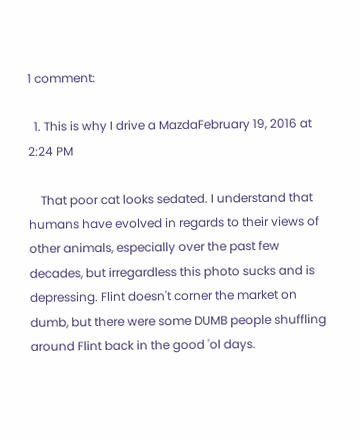1 comment:

  1. This is why I drive a MazdaFebruary 19, 2016 at 2:24 PM

    That poor cat looks sedated. I understand that humans have evolved in regards to their views of other animals, especially over the past few decades, but irregardless this photo sucks and is depressing. Flint doesn't corner the market on dumb, but there were some DUMB people shuffling around Flint back in the good 'ol days.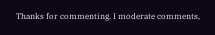Thanks for commenting. I moderate comments,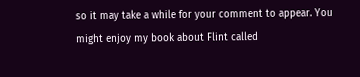so it may take a while for your comment to appear. You might enjoy my book about Flint called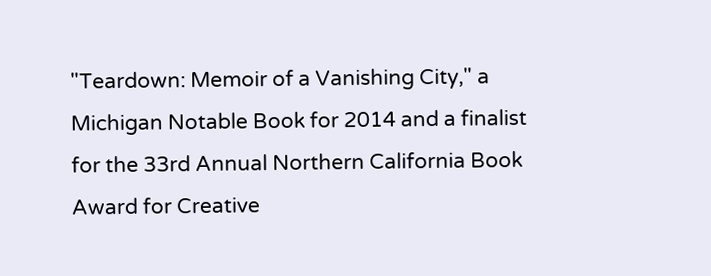"Teardown: Memoir of a Vanishing City," a Michigan Notable Book for 2014 and a finalist for the 33rd Annual Northern California Book Award for Creative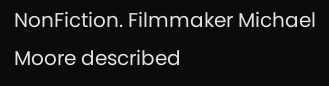NonFiction. Filmmaker Michael Moore described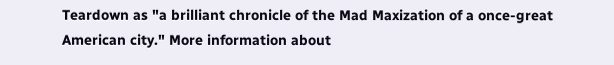Teardown as "a brilliant chronicle of the Mad Maxization of a once-great American city." More information about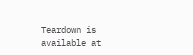Teardown is available at